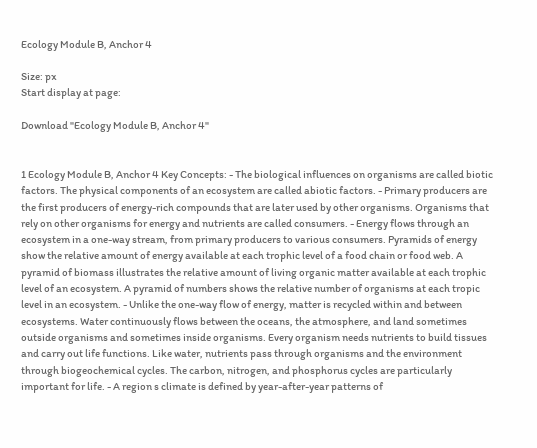Ecology Module B, Anchor 4

Size: px
Start display at page:

Download "Ecology Module B, Anchor 4"


1 Ecology Module B, Anchor 4 Key Concepts: - The biological influences on organisms are called biotic factors. The physical components of an ecosystem are called abiotic factors. - Primary producers are the first producers of energy-rich compounds that are later used by other organisms. Organisms that rely on other organisms for energy and nutrients are called consumers. - Energy flows through an ecosystem in a one-way stream, from primary producers to various consumers. Pyramids of energy show the relative amount of energy available at each trophic level of a food chain or food web. A pyramid of biomass illustrates the relative amount of living organic matter available at each trophic level of an ecosystem. A pyramid of numbers shows the relative number of organisms at each tropic level in an ecosystem. - Unlike the one-way flow of energy, matter is recycled within and between ecosystems. Water continuously flows between the oceans, the atmosphere, and land sometimes outside organisms and sometimes inside organisms. Every organism needs nutrients to build tissues and carry out life functions. Like water, nutrients pass through organisms and the environment through biogeochemical cycles. The carbon, nitrogen, and phosphorus cycles are particularly important for life. - A region s climate is defined by year-after-year patterns of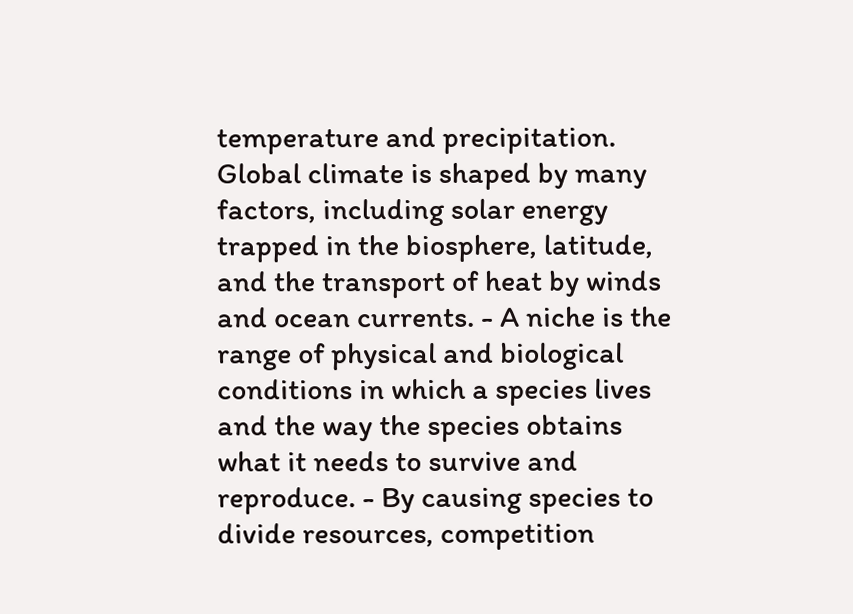temperature and precipitation. Global climate is shaped by many factors, including solar energy trapped in the biosphere, latitude, and the transport of heat by winds and ocean currents. - A niche is the range of physical and biological conditions in which a species lives and the way the species obtains what it needs to survive and reproduce. - By causing species to divide resources, competition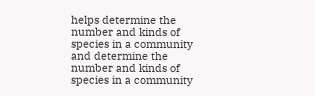helps determine the number and kinds of species in a community and determine the number and kinds of species in a community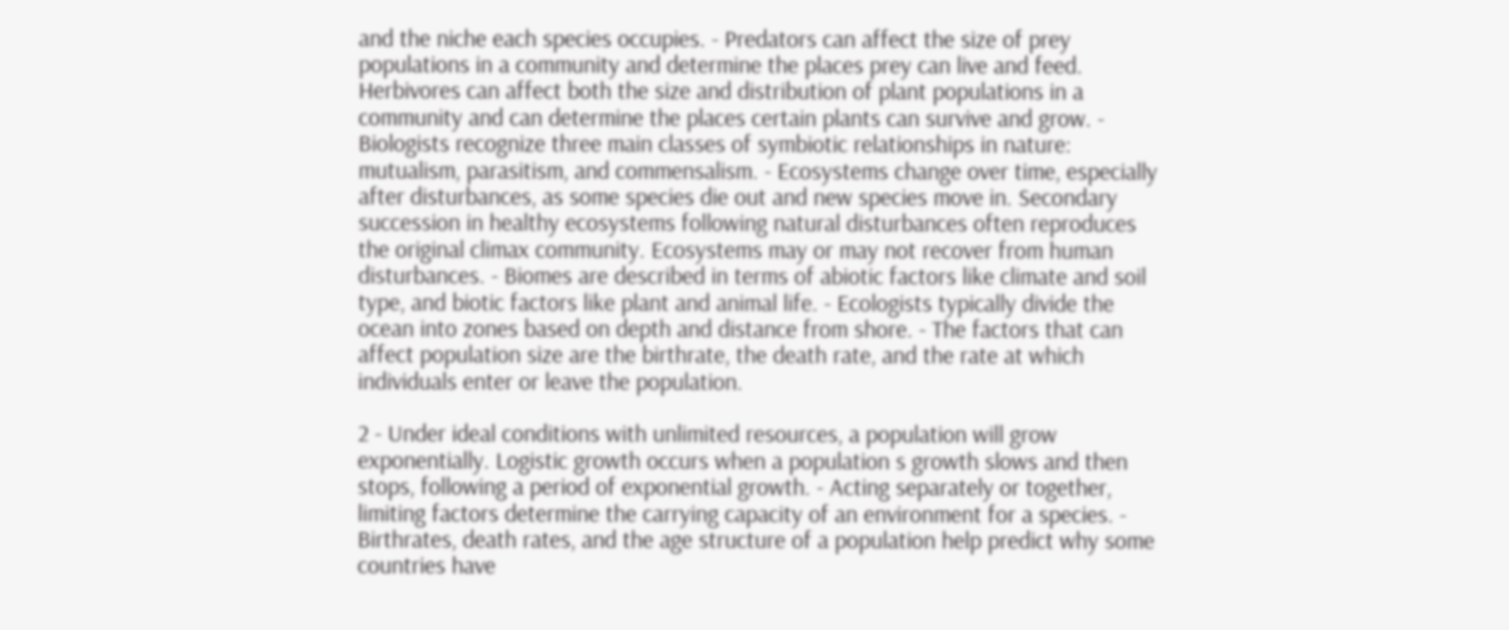and the niche each species occupies. - Predators can affect the size of prey populations in a community and determine the places prey can live and feed. Herbivores can affect both the size and distribution of plant populations in a community and can determine the places certain plants can survive and grow. - Biologists recognize three main classes of symbiotic relationships in nature: mutualism, parasitism, and commensalism. - Ecosystems change over time, especially after disturbances, as some species die out and new species move in. Secondary succession in healthy ecosystems following natural disturbances often reproduces the original climax community. Ecosystems may or may not recover from human disturbances. - Biomes are described in terms of abiotic factors like climate and soil type, and biotic factors like plant and animal life. - Ecologists typically divide the ocean into zones based on depth and distance from shore. - The factors that can affect population size are the birthrate, the death rate, and the rate at which individuals enter or leave the population.

2 - Under ideal conditions with unlimited resources, a population will grow exponentially. Logistic growth occurs when a population s growth slows and then stops, following a period of exponential growth. - Acting separately or together, limiting factors determine the carrying capacity of an environment for a species. - Birthrates, death rates, and the age structure of a population help predict why some countries have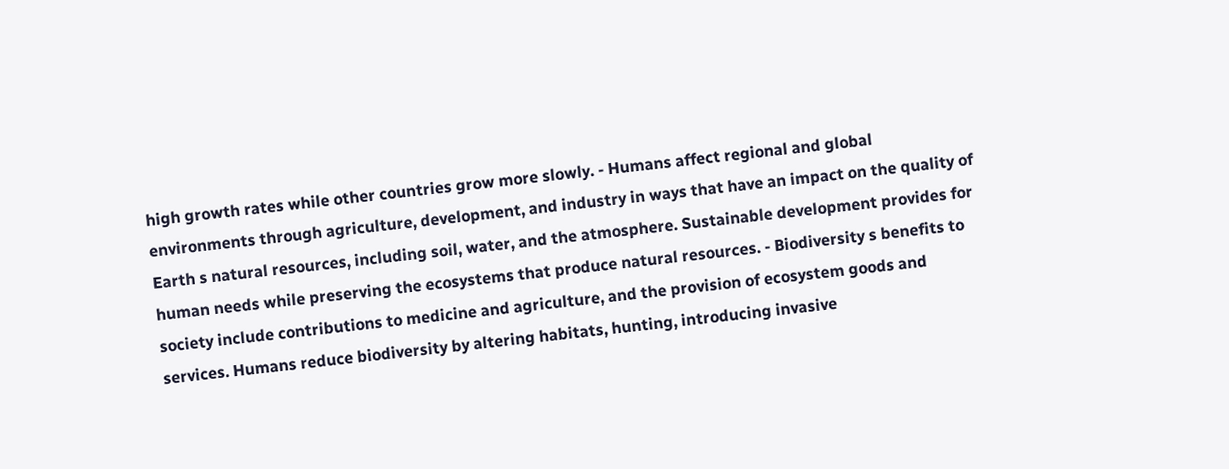high growth rates while other countries grow more slowly. - Humans affect regional and global environments through agriculture, development, and industry in ways that have an impact on the quality of Earth s natural resources, including soil, water, and the atmosphere. Sustainable development provides for human needs while preserving the ecosystems that produce natural resources. - Biodiversity s benefits to society include contributions to medicine and agriculture, and the provision of ecosystem goods and services. Humans reduce biodiversity by altering habitats, hunting, introducing invasive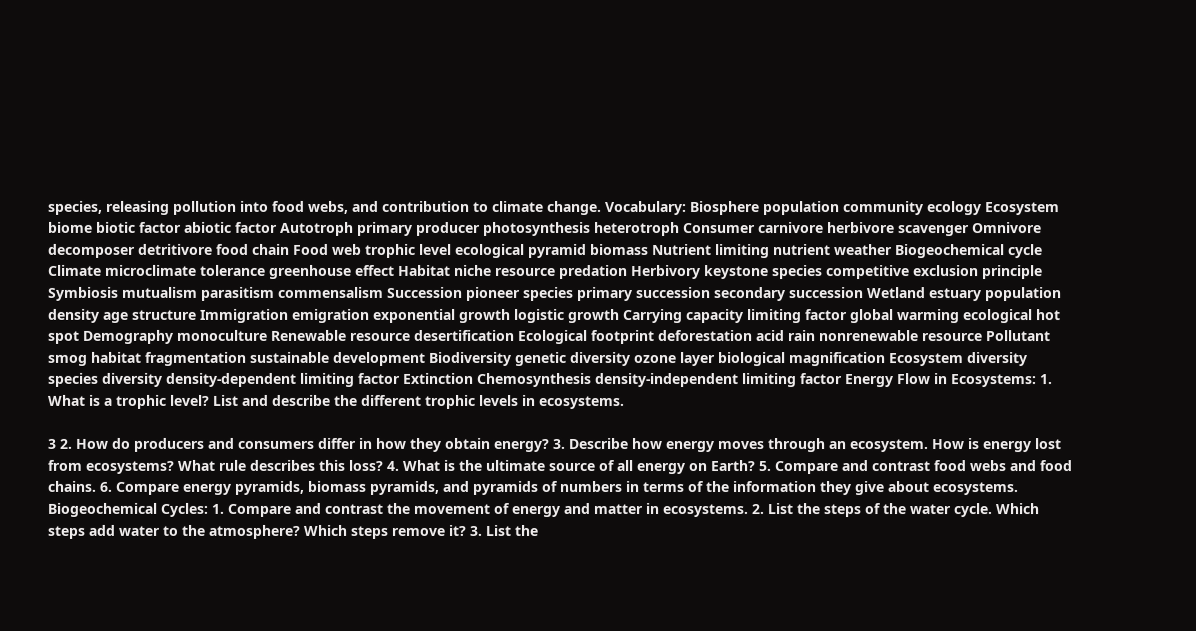species, releasing pollution into food webs, and contribution to climate change. Vocabulary: Biosphere population community ecology Ecosystem biome biotic factor abiotic factor Autotroph primary producer photosynthesis heterotroph Consumer carnivore herbivore scavenger Omnivore decomposer detritivore food chain Food web trophic level ecological pyramid biomass Nutrient limiting nutrient weather Biogeochemical cycle Climate microclimate tolerance greenhouse effect Habitat niche resource predation Herbivory keystone species competitive exclusion principle Symbiosis mutualism parasitism commensalism Succession pioneer species primary succession secondary succession Wetland estuary population density age structure Immigration emigration exponential growth logistic growth Carrying capacity limiting factor global warming ecological hot spot Demography monoculture Renewable resource desertification Ecological footprint deforestation acid rain nonrenewable resource Pollutant smog habitat fragmentation sustainable development Biodiversity genetic diversity ozone layer biological magnification Ecosystem diversity species diversity density-dependent limiting factor Extinction Chemosynthesis density-independent limiting factor Energy Flow in Ecosystems: 1. What is a trophic level? List and describe the different trophic levels in ecosystems.

3 2. How do producers and consumers differ in how they obtain energy? 3. Describe how energy moves through an ecosystem. How is energy lost from ecosystems? What rule describes this loss? 4. What is the ultimate source of all energy on Earth? 5. Compare and contrast food webs and food chains. 6. Compare energy pyramids, biomass pyramids, and pyramids of numbers in terms of the information they give about ecosystems. Biogeochemical Cycles: 1. Compare and contrast the movement of energy and matter in ecosystems. 2. List the steps of the water cycle. Which steps add water to the atmosphere? Which steps remove it? 3. List the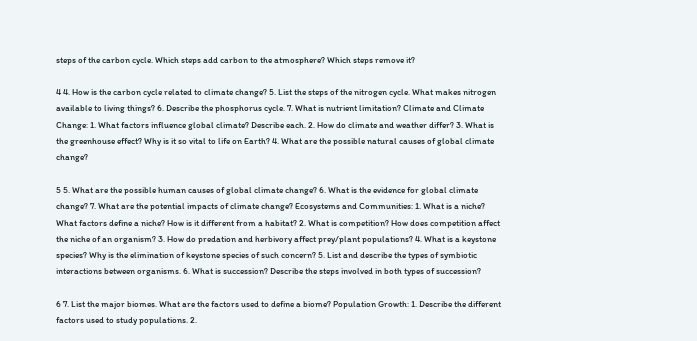steps of the carbon cycle. Which steps add carbon to the atmosphere? Which steps remove it?

4 4. How is the carbon cycle related to climate change? 5. List the steps of the nitrogen cycle. What makes nitrogen available to living things? 6. Describe the phosphorus cycle. 7. What is nutrient limitation? Climate and Climate Change: 1. What factors influence global climate? Describe each. 2. How do climate and weather differ? 3. What is the greenhouse effect? Why is it so vital to life on Earth? 4. What are the possible natural causes of global climate change?

5 5. What are the possible human causes of global climate change? 6. What is the evidence for global climate change? 7. What are the potential impacts of climate change? Ecosystems and Communities: 1. What is a niche? What factors define a niche? How is it different from a habitat? 2. What is competition? How does competition affect the niche of an organism? 3. How do predation and herbivory affect prey/plant populations? 4. What is a keystone species? Why is the elimination of keystone species of such concern? 5. List and describe the types of symbiotic interactions between organisms. 6. What is succession? Describe the steps involved in both types of succession?

6 7. List the major biomes. What are the factors used to define a biome? Population Growth: 1. Describe the different factors used to study populations. 2.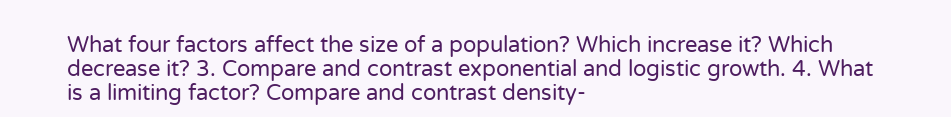What four factors affect the size of a population? Which increase it? Which decrease it? 3. Compare and contrast exponential and logistic growth. 4. What is a limiting factor? Compare and contrast density-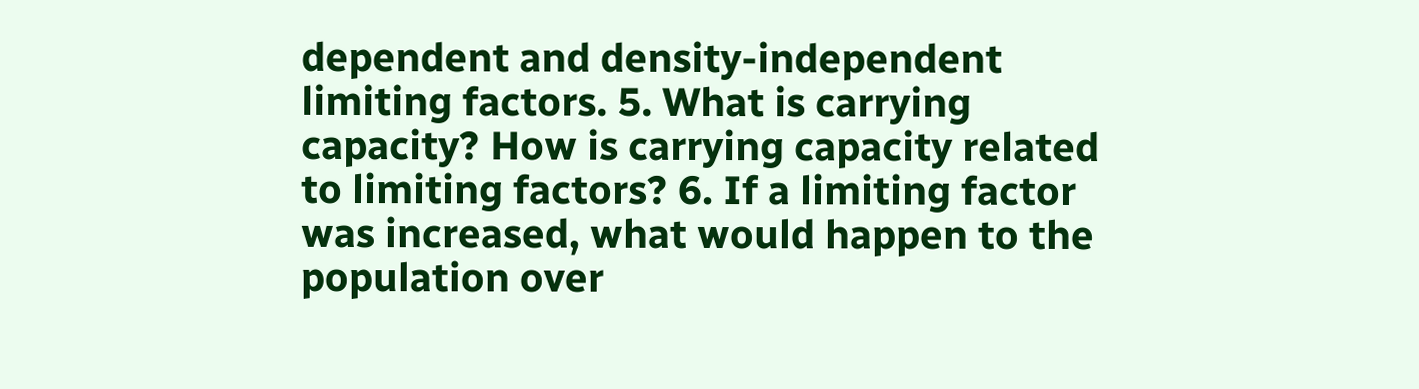dependent and density-independent limiting factors. 5. What is carrying capacity? How is carrying capacity related to limiting factors? 6. If a limiting factor was increased, what would happen to the population over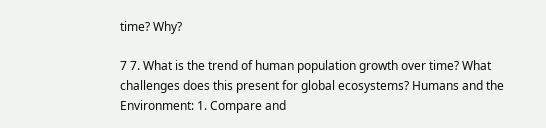time? Why?

7 7. What is the trend of human population growth over time? What challenges does this present for global ecosystems? Humans and the Environment: 1. Compare and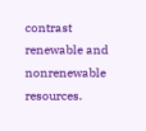contrast renewable and nonrenewable resources.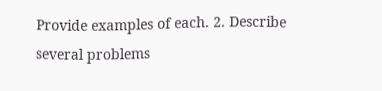Provide examples of each. 2. Describe several problems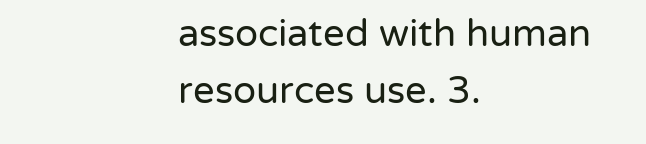associated with human resources use. 3.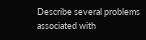Describe several problems associated with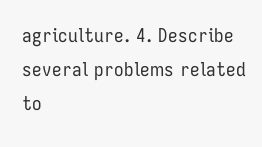agriculture. 4. Describe several problems related to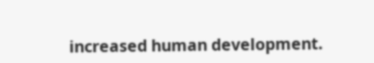increased human development.